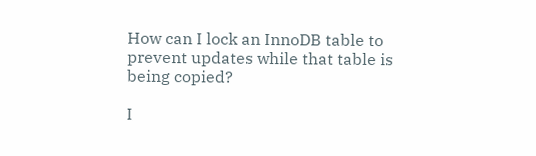How can I lock an InnoDB table to prevent updates while that table is being copied?

I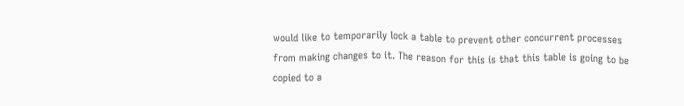would like to temporarily lock a table to prevent other concurrent processes from making changes to it. The reason for this is that this table is going to be copied to a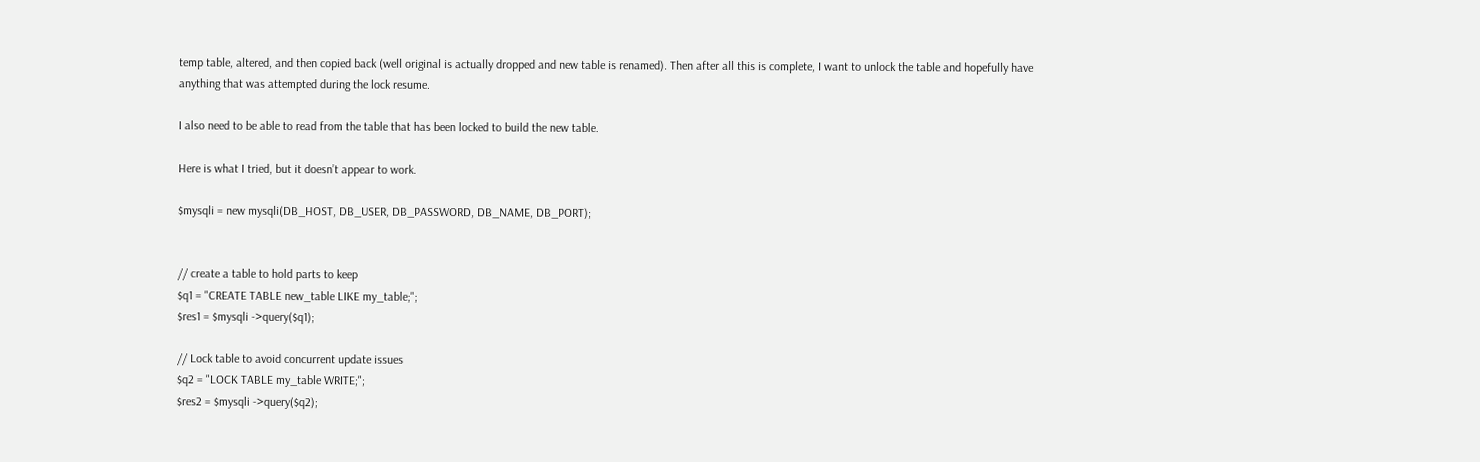temp table, altered, and then copied back (well original is actually dropped and new table is renamed). Then after all this is complete, I want to unlock the table and hopefully have anything that was attempted during the lock resume.

I also need to be able to read from the table that has been locked to build the new table.

Here is what I tried, but it doesn’t appear to work.

$mysqli = new mysqli(DB_HOST, DB_USER, DB_PASSWORD, DB_NAME, DB_PORT);


// create a table to hold parts to keep
$q1 = "CREATE TABLE new_table LIKE my_table;";
$res1 = $mysqli ->query($q1);

// Lock table to avoid concurrent update issues
$q2 = "LOCK TABLE my_table WRITE;";
$res2 = $mysqli ->query($q2);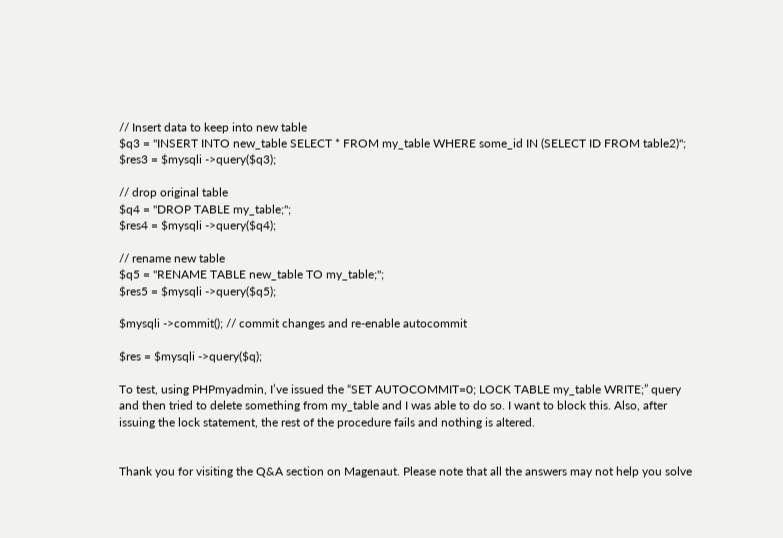// Insert data to keep into new table
$q3 = "INSERT INTO new_table SELECT * FROM my_table WHERE some_id IN (SELECT ID FROM table2)";
$res3 = $mysqli ->query($q3);

// drop original table
$q4 = "DROP TABLE my_table;";
$res4 = $mysqli ->query($q4);

// rename new table
$q5 = "RENAME TABLE new_table TO my_table;";
$res5 = $mysqli ->query($q5);

$mysqli ->commit(); // commit changes and re-enable autocommit

$res = $mysqli ->query($q);

To test, using PHPmyadmin, I’ve issued the “SET AUTOCOMMIT=0; LOCK TABLE my_table WRITE;” query and then tried to delete something from my_table and I was able to do so. I want to block this. Also, after issuing the lock statement, the rest of the procedure fails and nothing is altered.


Thank you for visiting the Q&A section on Magenaut. Please note that all the answers may not help you solve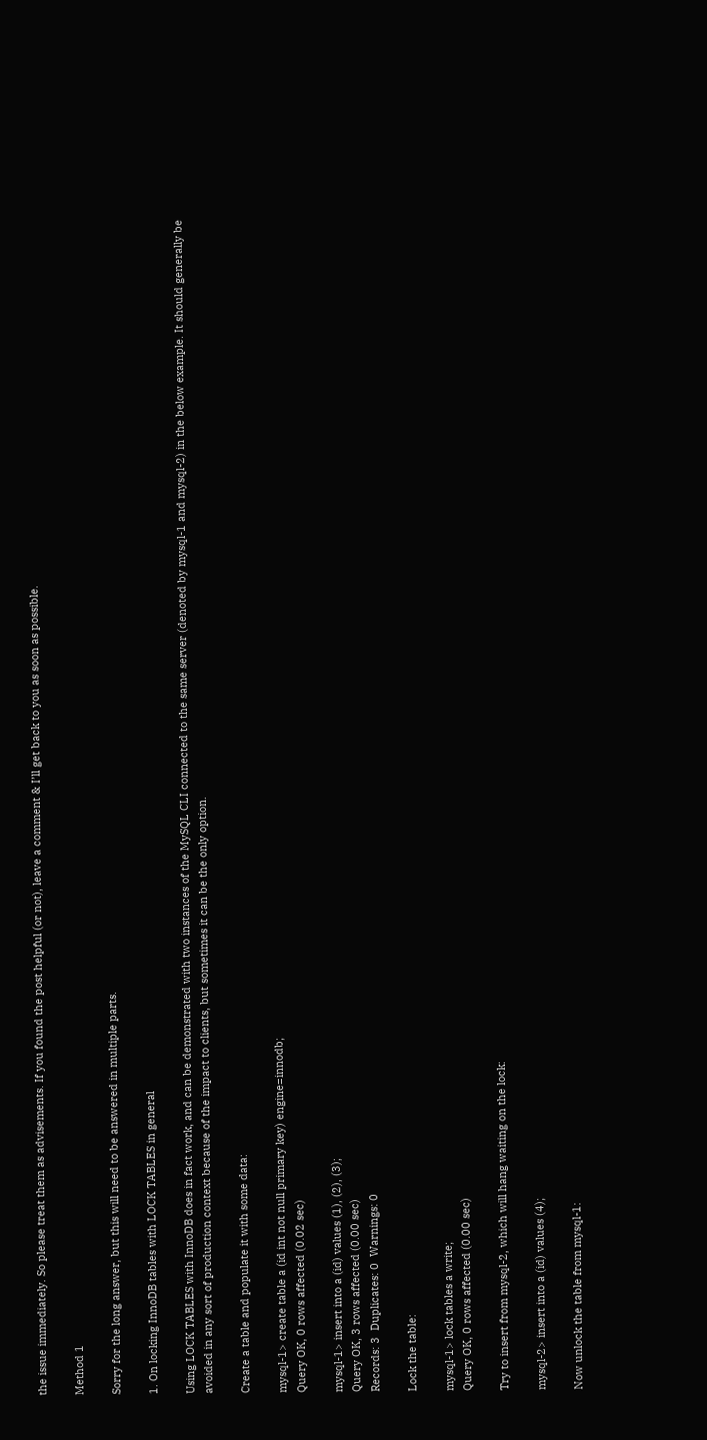the issue immediately. So please treat them as advisements. If you found the post helpful (or not), leave a comment & I’ll get back to you as soon as possible.

Method 1

Sorry for the long answer, but this will need to be answered in multiple parts.

1. On locking InnoDB tables with LOCK TABLES in general

Using LOCK TABLES with InnoDB does in fact work, and can be demonstrated with two instances of the MySQL CLI connected to the same server (denoted by mysql-1 and mysql-2) in the below example. It should generally be avoided in any sort of production context because of the impact to clients, but sometimes it can be the only option.

Create a table and populate it with some data:

mysql-1> create table a (id int not null primary key) engine=innodb;
Query OK, 0 rows affected (0.02 sec)

mysql-1> insert into a (id) values (1), (2), (3);
Query OK, 3 rows affected (0.00 sec)
Records: 3  Duplicates: 0  Warnings: 0

Lock the table:

mysql-1> lock tables a write;
Query OK, 0 rows affected (0.00 sec)

Try to insert from mysql-2, which will hang waiting on the lock:

mysql-2> insert into a (id) values (4);

Now unlock the table from mysql-1: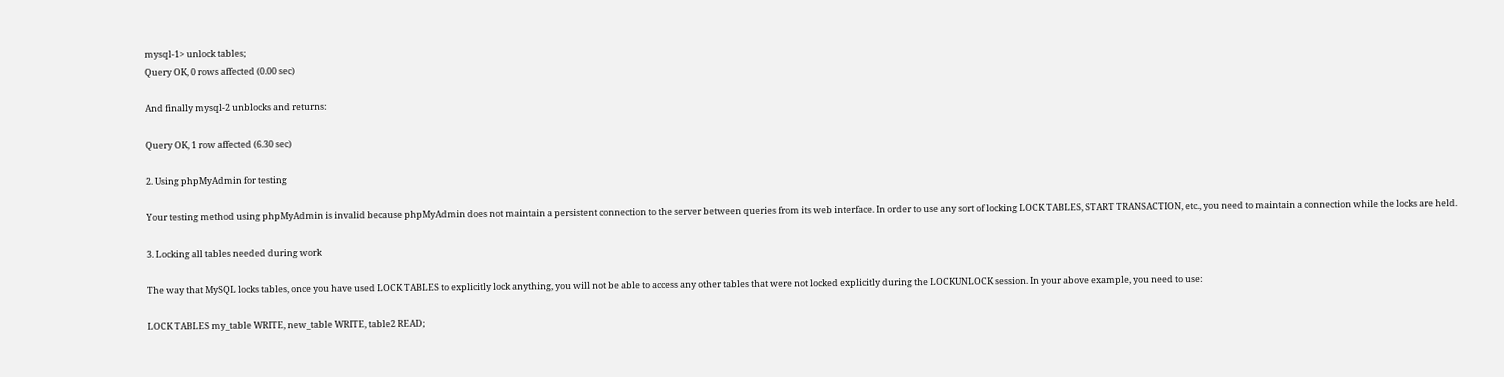mysql-1> unlock tables;
Query OK, 0 rows affected (0.00 sec)

And finally mysql-2 unblocks and returns:

Query OK, 1 row affected (6.30 sec)

2. Using phpMyAdmin for testing

Your testing method using phpMyAdmin is invalid because phpMyAdmin does not maintain a persistent connection to the server between queries from its web interface. In order to use any sort of locking LOCK TABLES, START TRANSACTION, etc., you need to maintain a connection while the locks are held.

3. Locking all tables needed during work

The way that MySQL locks tables, once you have used LOCK TABLES to explicitly lock anything, you will not be able to access any other tables that were not locked explicitly during the LOCKUNLOCK session. In your above example, you need to use:

LOCK TABLES my_table WRITE, new_table WRITE, table2 READ;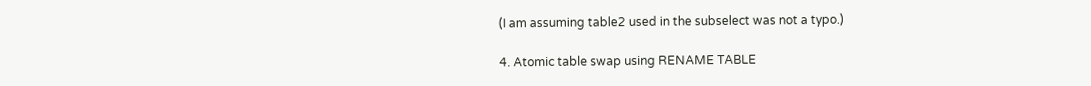(I am assuming table2 used in the subselect was not a typo.)

4. Atomic table swap using RENAME TABLE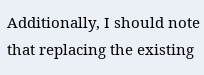Additionally, I should note that replacing the existing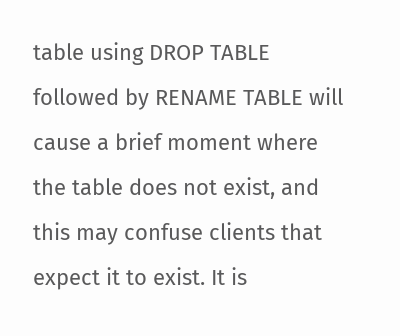table using DROP TABLE followed by RENAME TABLE will cause a brief moment where the table does not exist, and this may confuse clients that expect it to exist. It is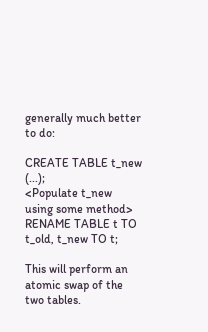generally much better to do:

CREATE TABLE t_new (...);
<Populate t_new using some method>
RENAME TABLE t TO t_old, t_new TO t;

This will perform an atomic swap of the two tables.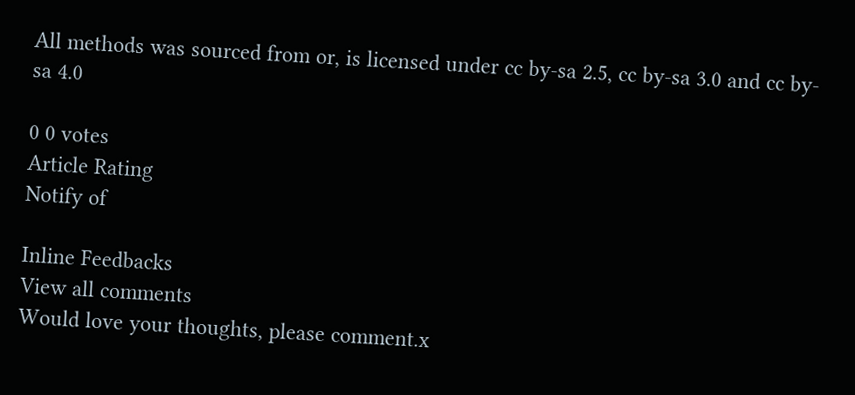All methods was sourced from or, is licensed under cc by-sa 2.5, cc by-sa 3.0 and cc by-sa 4.0

0 0 votes
Article Rating
Notify of

Inline Feedbacks
View all comments
Would love your thoughts, please comment.x